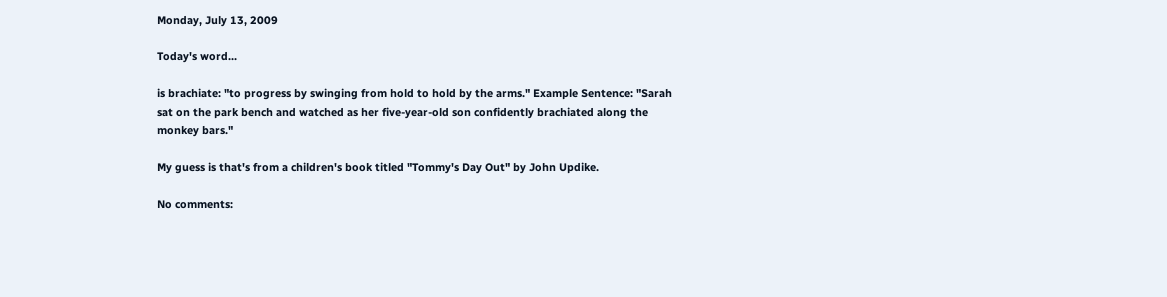Monday, July 13, 2009

Today's word...

is brachiate: "to progress by swinging from hold to hold by the arms." Example Sentence: "Sarah sat on the park bench and watched as her five-year-old son confidently brachiated along the monkey bars."

My guess is that's from a children's book titled "Tommy's Day Out" by John Updike.

No comments: